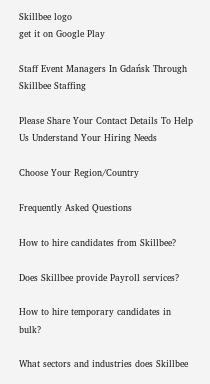Skillbee logo
get it on Google Play

Staff Event Managers In Gdańsk Through Skillbee Staffing

Please Share Your Contact Details To Help Us Understand Your Hiring Needs

Choose Your Region/Country

Frequently Asked Questions

How to hire candidates from Skillbee?

Does Skillbee provide Payroll services?

How to hire temporary candidates in bulk?

What sectors and industries does Skillbee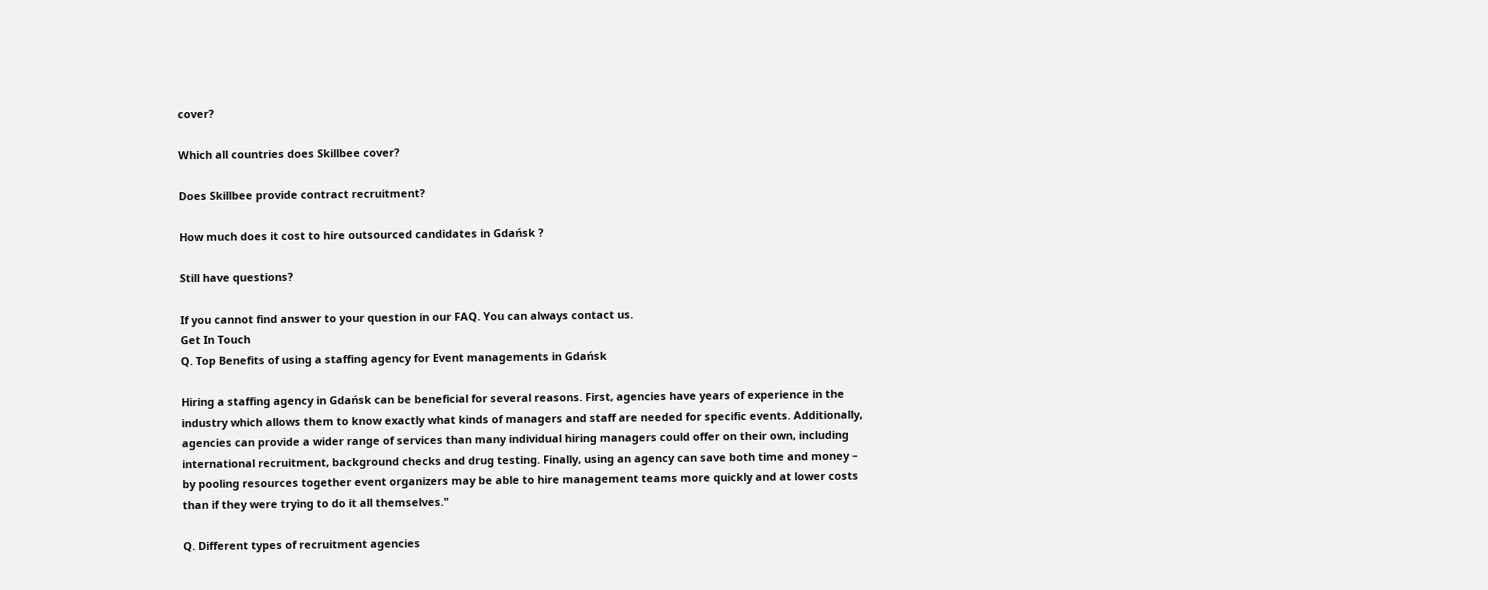cover?

Which all countries does Skillbee cover?

Does Skillbee provide contract recruitment?

How much does it cost to hire outsourced candidates in Gdańsk ?

Still have questions?

If you cannot find answer to your question in our FAQ. You can always contact us.
Get In Touch
Q. Top Benefits of using a staffing agency for Event managements in Gdańsk

Hiring a staffing agency in Gdańsk can be beneficial for several reasons. First, agencies have years of experience in the industry which allows them to know exactly what kinds of managers and staff are needed for specific events. Additionally, agencies can provide a wider range of services than many individual hiring managers could offer on their own, including international recruitment, background checks and drug testing. Finally, using an agency can save both time and money – by pooling resources together event organizers may be able to hire management teams more quickly and at lower costs than if they were trying to do it all themselves."

Q. Different types of recruitment agencies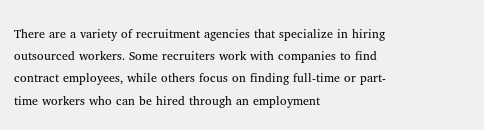There are a variety of recruitment agencies that specialize in hiring outsourced workers. Some recruiters work with companies to find contract employees, while others focus on finding full-time or part-time workers who can be hired through an employment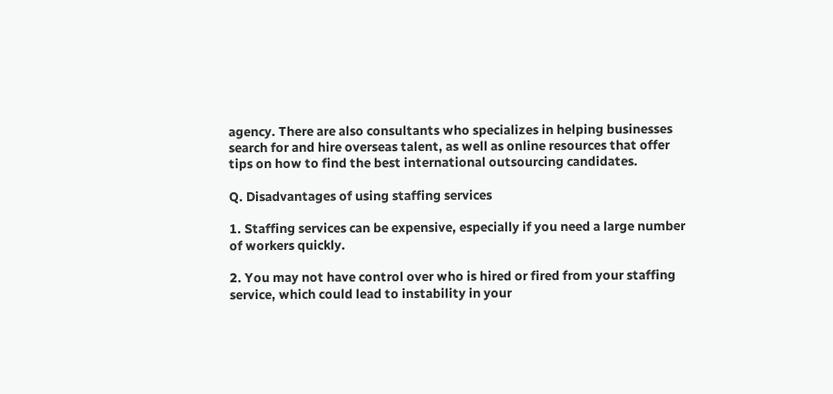agency. There are also consultants who specializes in helping businesses search for and hire overseas talent, as well as online resources that offer tips on how to find the best international outsourcing candidates.

Q. Disadvantages of using staffing services

1. Staffing services can be expensive, especially if you need a large number of workers quickly.

2. You may not have control over who is hired or fired from your staffing service, which could lead to instability in your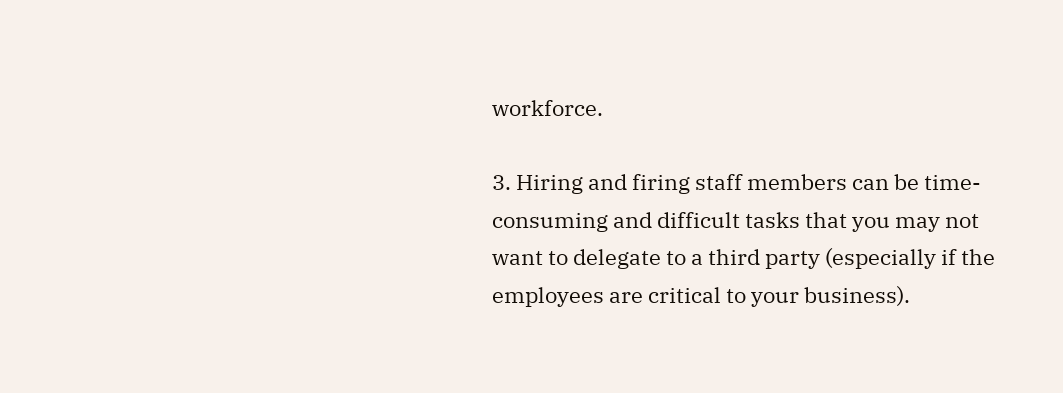workforce.

3. Hiring and firing staff members can be time-consuming and difficult tasks that you may not want to delegate to a third party (especially if the employees are critical to your business).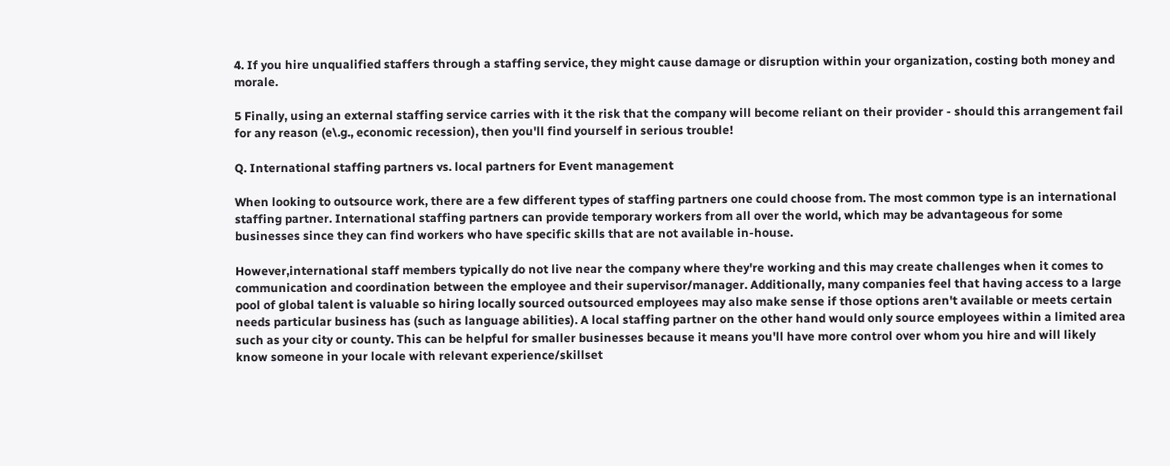4. If you hire unqualified staffers through a staffing service, they might cause damage or disruption within your organization, costing both money and morale.

5 Finally, using an external staffing service carries with it the risk that the company will become reliant on their provider - should this arrangement fail for any reason (e\.g., economic recession), then you'll find yourself in serious trouble!

Q. International staffing partners vs. local partners for Event management

When looking to outsource work, there are a few different types of staffing partners one could choose from. The most common type is an international staffing partner. International staffing partners can provide temporary workers from all over the world, which may be advantageous for some businesses since they can find workers who have specific skills that are not available in-house.

However,international staff members typically do not live near the company where they're working and this may create challenges when it comes to communication and coordination between the employee and their supervisor/manager. Additionally, many companies feel that having access to a large pool of global talent is valuable so hiring locally sourced outsourced employees may also make sense if those options aren't available or meets certain needs particular business has (such as language abilities). A local staffing partner on the other hand would only source employees within a limited area such as your city or county. This can be helpful for smaller businesses because it means you'll have more control over whom you hire and will likely know someone in your locale with relevant experience/skillset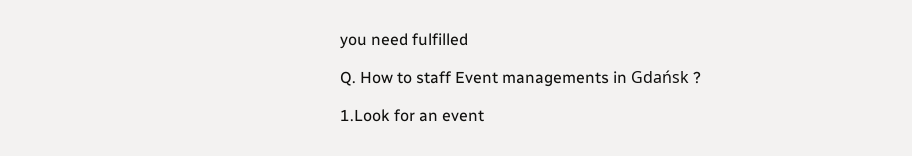you need fulfilled

Q. How to staff Event managements in Gdańsk ?

1.Look for an event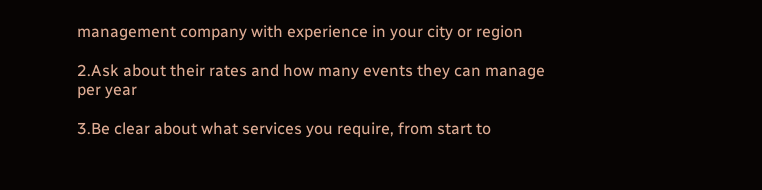management company with experience in your city or region

2.Ask about their rates and how many events they can manage per year

3.Be clear about what services you require, from start to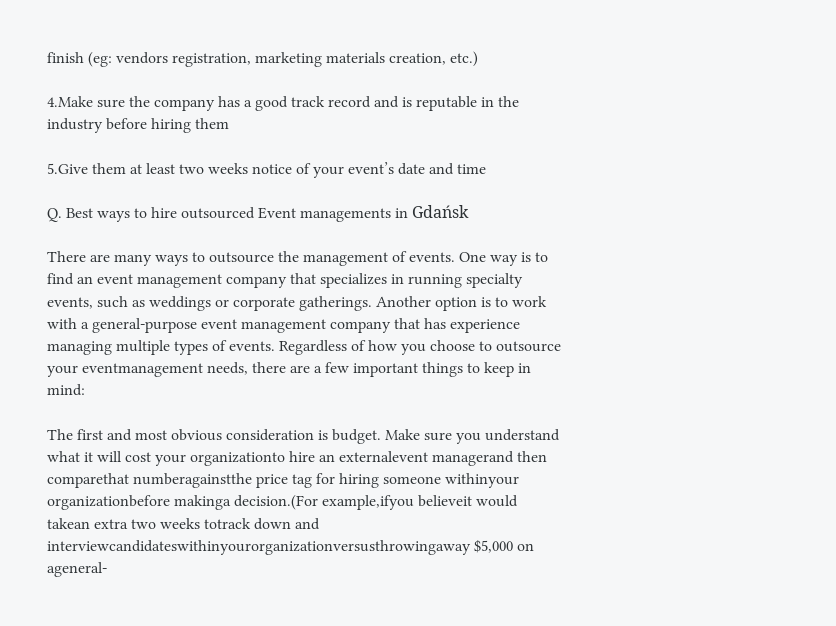finish (eg: vendors registration, marketing materials creation, etc.)

4.Make sure the company has a good track record and is reputable in the industry before hiring them

5.Give them at least two weeks notice of your event’s date and time

Q. Best ways to hire outsourced Event managements in Gdańsk

There are many ways to outsource the management of events. One way is to find an event management company that specializes in running specialty events, such as weddings or corporate gatherings. Another option is to work with a general-purpose event management company that has experience managing multiple types of events. Regardless of how you choose to outsource your eventmanagement needs, there are a few important things to keep in mind:

The first and most obvious consideration is budget. Make sure you understand what it will cost your organizationto hire an externalevent managerand then comparethat numberagainstthe price tag for hiring someone withinyour organizationbefore makinga decision.(For example,ifyou believeit would takean extra two weeks totrack down and interviewcandidateswithinyourorganizationversusthrowingaway $5,000 on ageneral-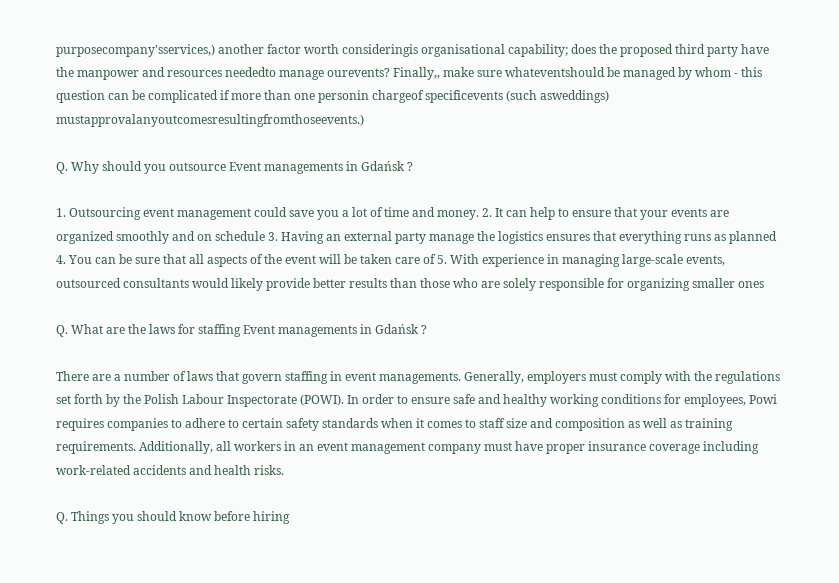purposecompany'sservices,) another factor worth consideringis organisational capability; does the proposed third party have the manpower and resources neededto manage ourevents? Finally,, make sure whateventshould be managed by whom - this question can be complicated if more than one personin chargeof specificevents (such asweddings) mustapprovalanyoutcomesresultingfromthoseevents.)

Q. Why should you outsource Event managements in Gdańsk ?

1. Outsourcing event management could save you a lot of time and money. 2. It can help to ensure that your events are organized smoothly and on schedule 3. Having an external party manage the logistics ensures that everything runs as planned 4. You can be sure that all aspects of the event will be taken care of 5. With experience in managing large-scale events, outsourced consultants would likely provide better results than those who are solely responsible for organizing smaller ones

Q. What are the laws for staffing Event managements in Gdańsk ?

There are a number of laws that govern staffing in event managements. Generally, employers must comply with the regulations set forth by the Polish Labour Inspectorate (POWI). In order to ensure safe and healthy working conditions for employees, Powi requires companies to adhere to certain safety standards when it comes to staff size and composition as well as training requirements. Additionally, all workers in an event management company must have proper insurance coverage including work-related accidents and health risks.

Q. Things you should know before hiring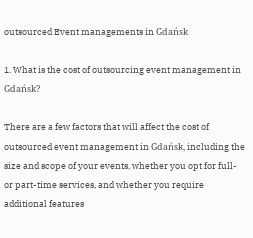outsourced Event managements in Gdańsk

1. What is the cost of outsourcing event management in Gdańsk?

There are a few factors that will affect the cost of outsourced event management in Gdańsk, including the size and scope of your events, whether you opt for full- or part-time services, and whether you require additional features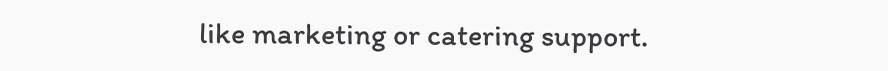like marketing or catering support.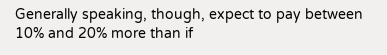Generally speaking, though, expect to pay between 10% and 20% more than if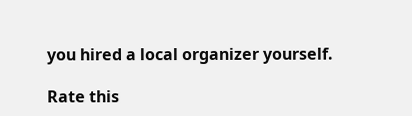you hired a local organizer yourself.

Rate this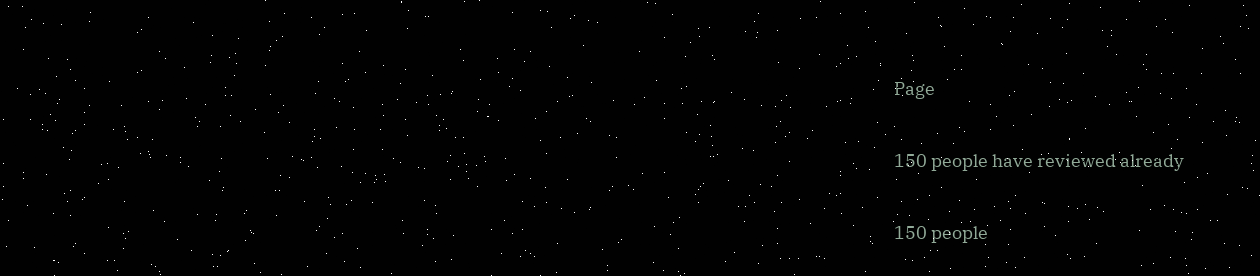Page

150 people have reviewed already

150 people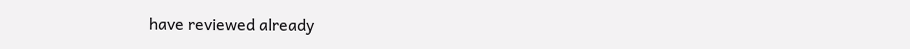have reviewed already